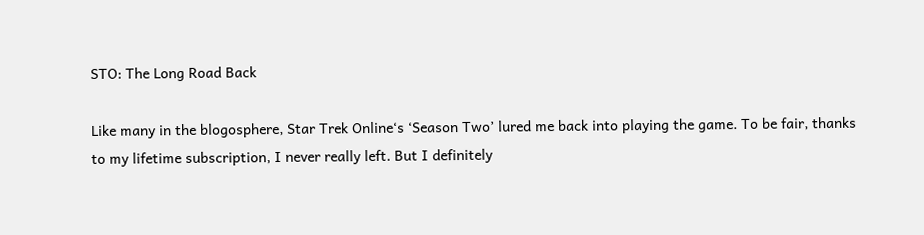STO: The Long Road Back

Like many in the blogosphere, Star Trek Online‘s ‘Season Two’ lured me back into playing the game. To be fair, thanks to my lifetime subscription, I never really left. But I definitely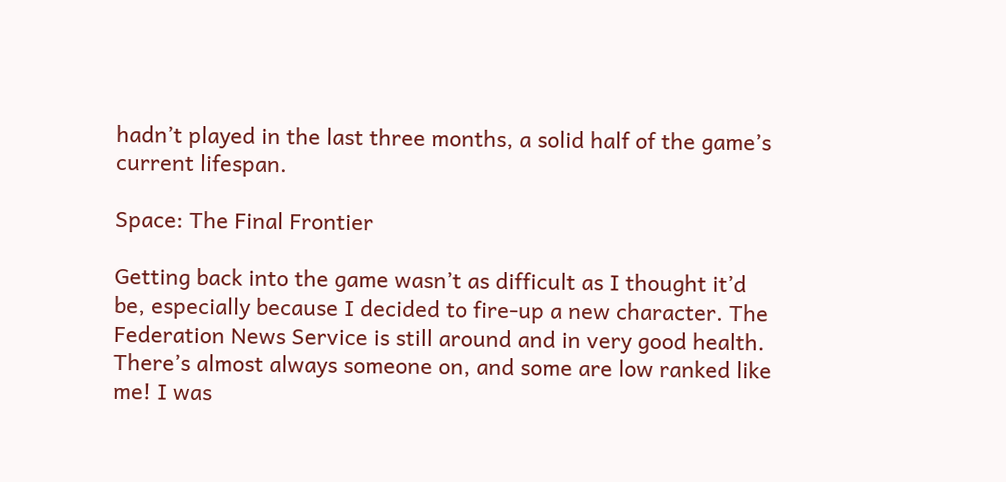hadn’t played in the last three months, a solid half of the game’s current lifespan.

Space: The Final Frontier

Getting back into the game wasn’t as difficult as I thought it’d be, especially because I decided to fire-up a new character. The Federation News Service is still around and in very good health. There’s almost always someone on, and some are low ranked like me! I was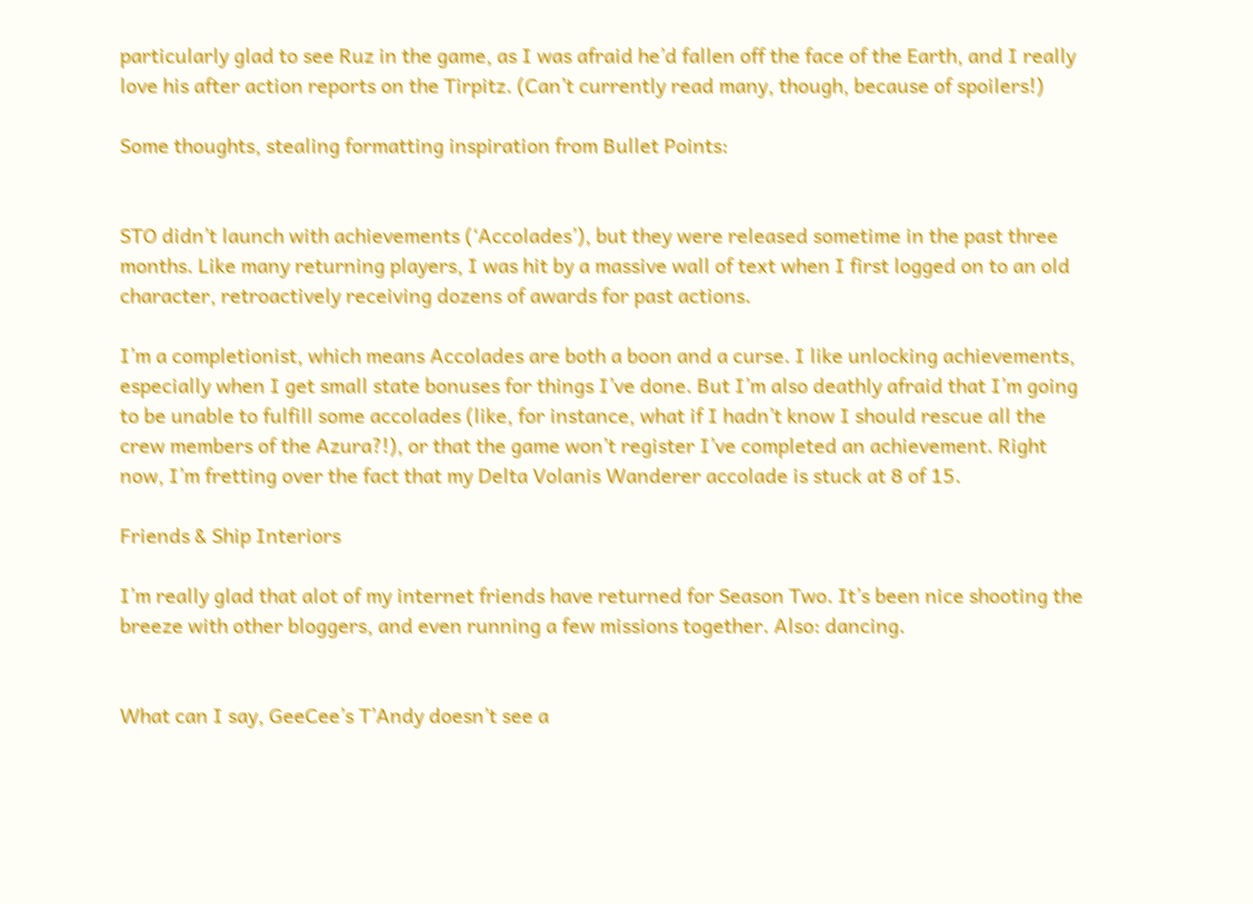particularly glad to see Ruz in the game, as I was afraid he’d fallen off the face of the Earth, and I really love his after action reports on the Tirpitz. (Can’t currently read many, though, because of spoilers!)

Some thoughts, stealing formatting inspiration from Bullet Points:


STO didn’t launch with achievements (‘Accolades’), but they were released sometime in the past three months. Like many returning players, I was hit by a massive wall of text when I first logged on to an old character, retroactively receiving dozens of awards for past actions.

I’m a completionist, which means Accolades are both a boon and a curse. I like unlocking achievements, especially when I get small state bonuses for things I’ve done. But I’m also deathly afraid that I’m going to be unable to fulfill some accolades (like, for instance, what if I hadn’t know I should rescue all the crew members of the Azura?!), or that the game won’t register I’ve completed an achievement. Right now, I’m fretting over the fact that my Delta Volanis Wanderer accolade is stuck at 8 of 15.

Friends & Ship Interiors

I’m really glad that alot of my internet friends have returned for Season Two. It’s been nice shooting the breeze with other bloggers, and even running a few missions together. Also: dancing.


What can I say, GeeCee’s T’Andy doesn’t see a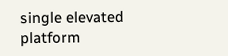single elevated platform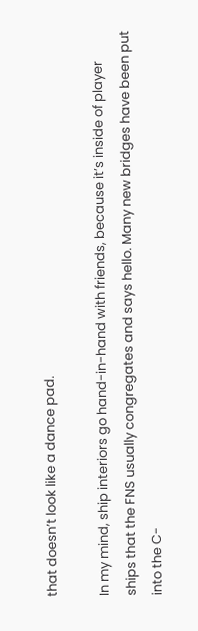that doesn’t look like a dance pad.

In my mind, ship interiors go hand-in-hand with friends, because it’s inside of player ships that the FNS usually congregates and says hello. Many new bridges have been put into the C-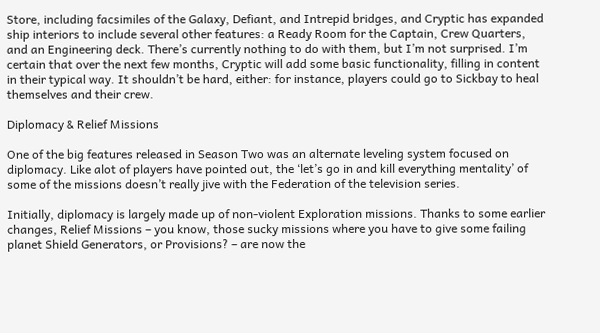Store, including facsimiles of the Galaxy, Defiant, and Intrepid bridges, and Cryptic has expanded ship interiors to include several other features: a Ready Room for the Captain, Crew Quarters, and an Engineering deck. There’s currently nothing to do with them, but I’m not surprised. I’m certain that over the next few months, Cryptic will add some basic functionality, filling in content in their typical way. It shouldn’t be hard, either: for instance, players could go to Sickbay to heal themselves and their crew.

Diplomacy & Relief Missions

One of the big features released in Season Two was an alternate leveling system focused on diplomacy. Like alot of players have pointed out, the ‘let’s go in and kill everything mentality’ of some of the missions doesn’t really jive with the Federation of the television series.

Initially, diplomacy is largely made up of non-violent Exploration missions. Thanks to some earlier changes, Relief Missions – you know, those sucky missions where you have to give some failing planet Shield Generators, or Provisions? – are now the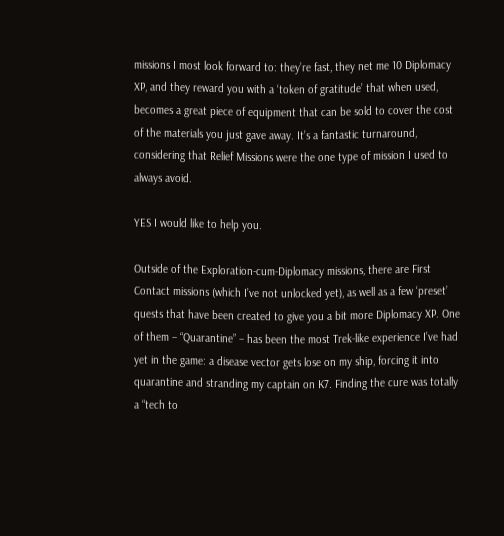missions I most look forward to: they’re fast, they net me 10 Diplomacy XP, and they reward you with a ‘token of gratitude’ that when used, becomes a great piece of equipment that can be sold to cover the cost of the materials you just gave away. It’s a fantastic turnaround, considering that Relief Missions were the one type of mission I used to always avoid.

YES I would like to help you.

Outside of the Exploration-cum-Diplomacy missions, there are First Contact missions (which I’ve not unlocked yet), as well as a few ‘preset’ quests that have been created to give you a bit more Diplomacy XP. One of them – “Quarantine” – has been the most Trek-like experience I’ve had yet in the game: a disease vector gets lose on my ship, forcing it into quarantine and stranding my captain on K7. Finding the cure was totally a “tech to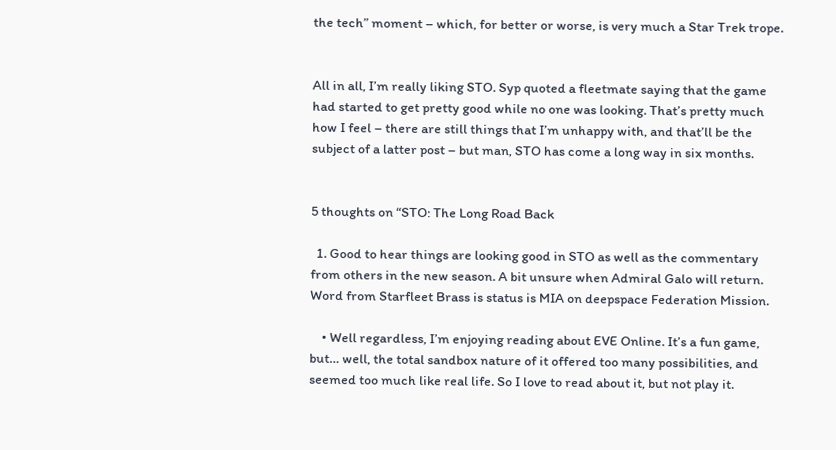the tech” moment – which, for better or worse, is very much a Star Trek trope.


All in all, I’m really liking STO. Syp quoted a fleetmate saying that the game had started to get pretty good while no one was looking. That’s pretty much how I feel – there are still things that I’m unhappy with, and that’ll be the subject of a latter post – but man, STO has come a long way in six months.


5 thoughts on “STO: The Long Road Back

  1. Good to hear things are looking good in STO as well as the commentary from others in the new season. A bit unsure when Admiral Galo will return. Word from Starfleet Brass is status is MIA on deepspace Federation Mission.

    • Well regardless, I’m enjoying reading about EVE Online. It’s a fun game, but… well, the total sandbox nature of it offered too many possibilities, and seemed too much like real life. So I love to read about it, but not play it.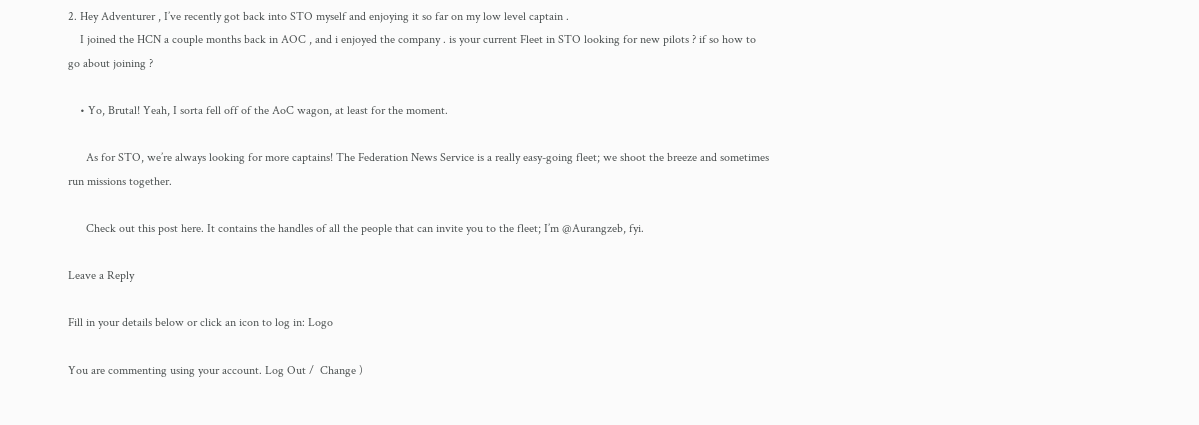2. Hey Adventurer , I’ve recently got back into STO myself and enjoying it so far on my low level captain .
    I joined the HCN a couple months back in AOC , and i enjoyed the company . is your current Fleet in STO looking for new pilots ? if so how to go about joining ?

    • Yo, Brutal! Yeah, I sorta fell off of the AoC wagon, at least for the moment.

      As for STO, we’re always looking for more captains! The Federation News Service is a really easy-going fleet; we shoot the breeze and sometimes run missions together.

      Check out this post here. It contains the handles of all the people that can invite you to the fleet; I’m @Aurangzeb, fyi.

Leave a Reply

Fill in your details below or click an icon to log in: Logo

You are commenting using your account. Log Out /  Change )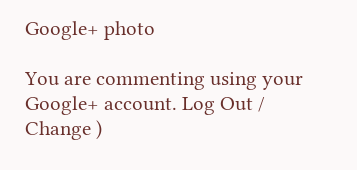Google+ photo

You are commenting using your Google+ account. Log Out /  Change )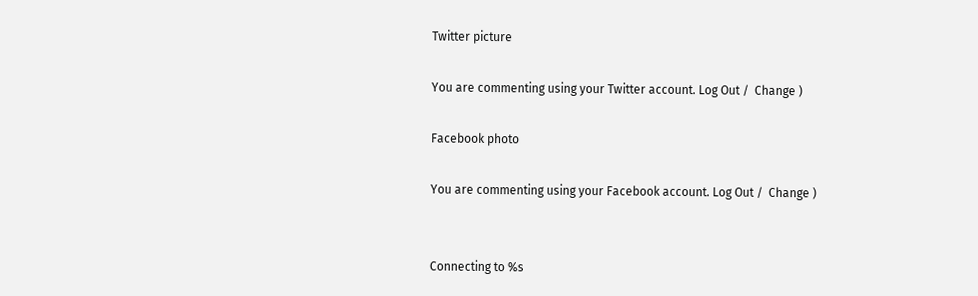Twitter picture

You are commenting using your Twitter account. Log Out /  Change )

Facebook photo

You are commenting using your Facebook account. Log Out /  Change )


Connecting to %s